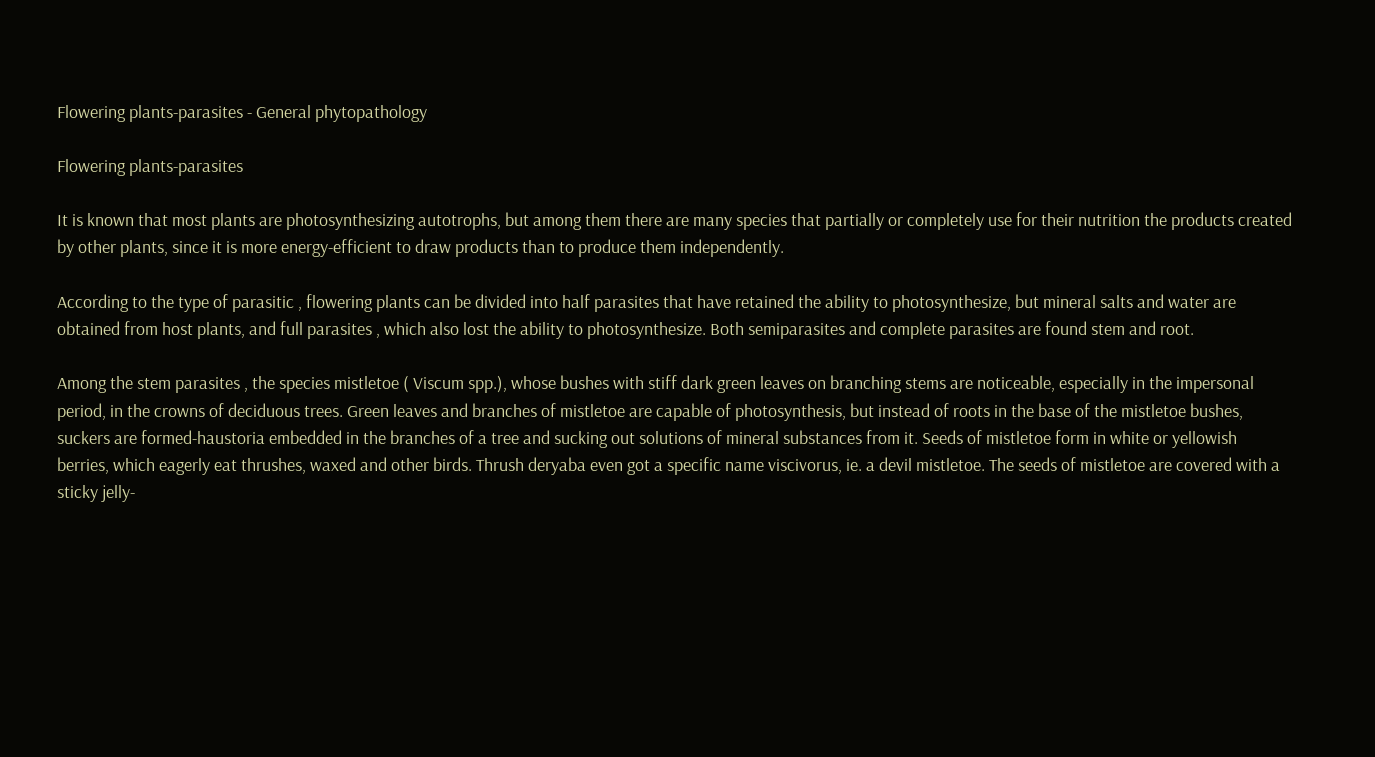Flowering plants-parasites - General phytopathology

Flowering plants-parasites

It is known that most plants are photosynthesizing autotrophs, but among them there are many species that partially or completely use for their nutrition the products created by other plants, since it is more energy-efficient to draw products than to produce them independently.

According to the type of parasitic , flowering plants can be divided into half parasites that have retained the ability to photosynthesize, but mineral salts and water are obtained from host plants, and full parasites , which also lost the ability to photosynthesize. Both semiparasites and complete parasites are found stem and root.

Among the stem parasites , the species mistletoe ( Viscum spp.), whose bushes with stiff dark green leaves on branching stems are noticeable, especially in the impersonal period, in the crowns of deciduous trees. Green leaves and branches of mistletoe are capable of photosynthesis, but instead of roots in the base of the mistletoe bushes, suckers are formed-haustoria embedded in the branches of a tree and sucking out solutions of mineral substances from it. Seeds of mistletoe form in white or yellowish berries, which eagerly eat thrushes, waxed and other birds. Thrush deryaba even got a specific name viscivorus, ie. a devil mistletoe. The seeds of mistletoe are covered with a sticky jelly-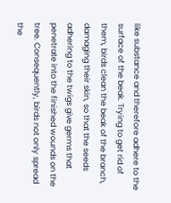like substance and therefore adhere to the surface of the beak. Trying to get rid of them, birds clean the beak of the branch, damaging their skin, so that the seeds adhering to the twigs give germs that penetrate into the finished wounds on the tree. Consequently, birds not only spread the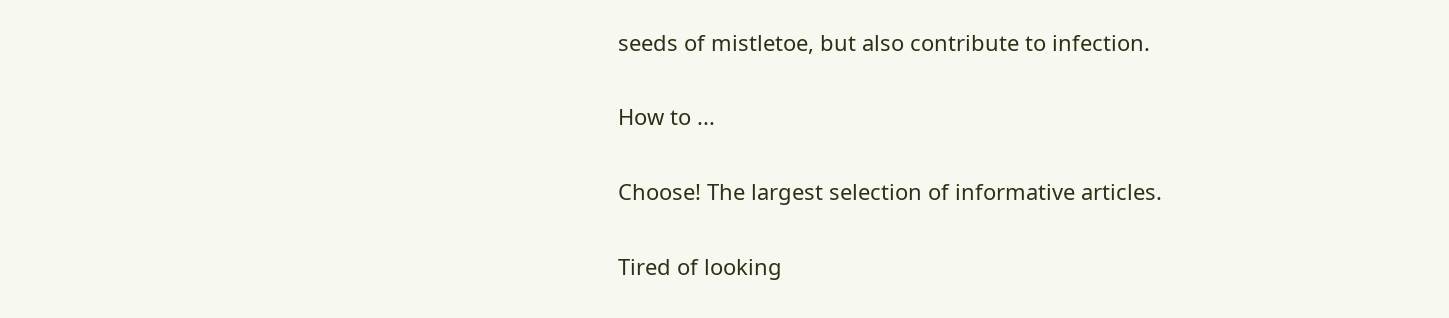seeds of mistletoe, but also contribute to infection.

How to ...

Choose! The largest selection of informative articles.

Tired of looking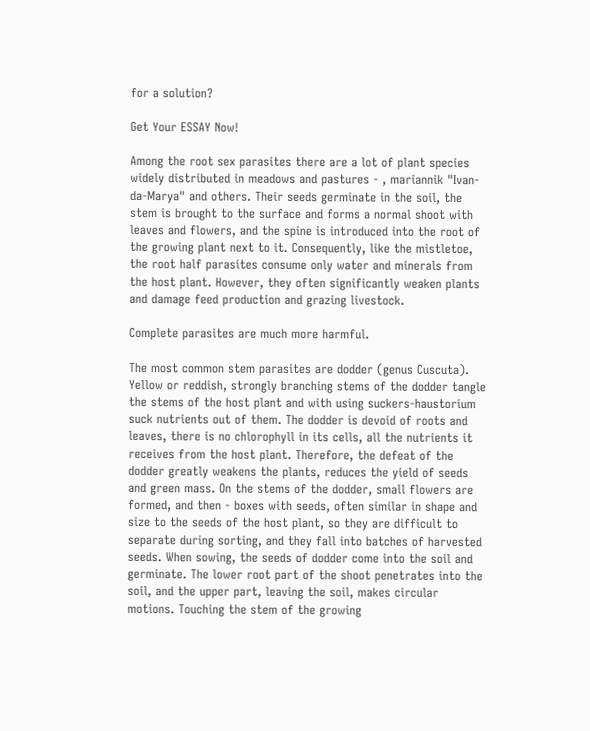for a solution?

Get Your ESSAY Now!

Among the root sex parasites there are a lot of plant species widely distributed in meadows and pastures - , mariannik "Ivan-da-Marya" and others. Their seeds germinate in the soil, the stem is brought to the surface and forms a normal shoot with leaves and flowers, and the spine is introduced into the root of the growing plant next to it. Consequently, like the mistletoe, the root half parasites consume only water and minerals from the host plant. However, they often significantly weaken plants and damage feed production and grazing livestock.

Complete parasites are much more harmful.

The most common stem parasites are dodder (genus Cuscuta). Yellow or reddish, strongly branching stems of the dodder tangle the stems of the host plant and with using suckers-haustorium suck nutrients out of them. The dodder is devoid of roots and leaves, there is no chlorophyll in its cells, all the nutrients it receives from the host plant. Therefore, the defeat of the dodder greatly weakens the plants, reduces the yield of seeds and green mass. On the stems of the dodder, small flowers are formed, and then - boxes with seeds, often similar in shape and size to the seeds of the host plant, so they are difficult to separate during sorting, and they fall into batches of harvested seeds. When sowing, the seeds of dodder come into the soil and germinate. The lower root part of the shoot penetrates into the soil, and the upper part, leaving the soil, makes circular motions. Touching the stem of the growing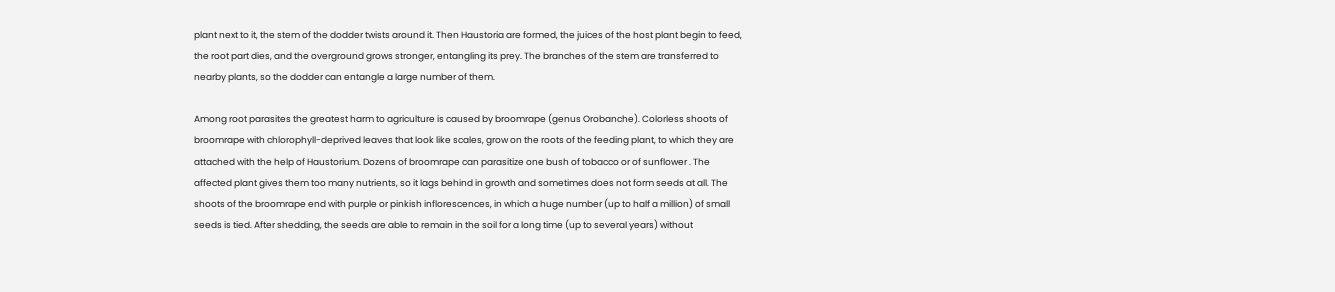plant next to it, the stem of the dodder twists around it. Then Haustoria are formed, the juices of the host plant begin to feed, the root part dies, and the overground grows stronger, entangling its prey. The branches of the stem are transferred to nearby plants, so the dodder can entangle a large number of them.

Among root parasites the greatest harm to agriculture is caused by broomrape (genus Orobanche). Colorless shoots of broomrape with chlorophyll-deprived leaves that look like scales, grow on the roots of the feeding plant, to which they are attached with the help of Haustorium. Dozens of broomrape can parasitize one bush of tobacco or of sunflower . The affected plant gives them too many nutrients, so it lags behind in growth and sometimes does not form seeds at all. The shoots of the broomrape end with purple or pinkish inflorescences, in which a huge number (up to half a million) of small seeds is tied. After shedding, the seeds are able to remain in the soil for a long time (up to several years) without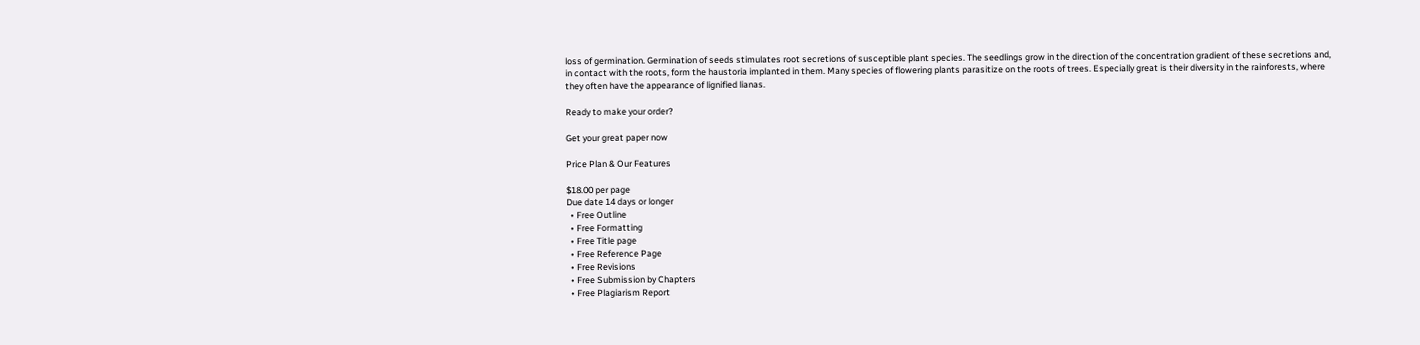loss of germination. Germination of seeds stimulates root secretions of susceptible plant species. The seedlings grow in the direction of the concentration gradient of these secretions and, in contact with the roots, form the haustoria implanted in them. Many species of flowering plants parasitize on the roots of trees. Especially great is their diversity in the rainforests, where they often have the appearance of lignified lianas.

Ready to make your order?

Get your great paper now

Price Plan & Our Features

$18.00 per page
Due date 14 days or longer
  • Free Outline
  • Free Formatting
  • Free Title page
  • Free Reference Page
  • Free Revisions
  • Free Submission by Chapters
  • Free Plagiarism Report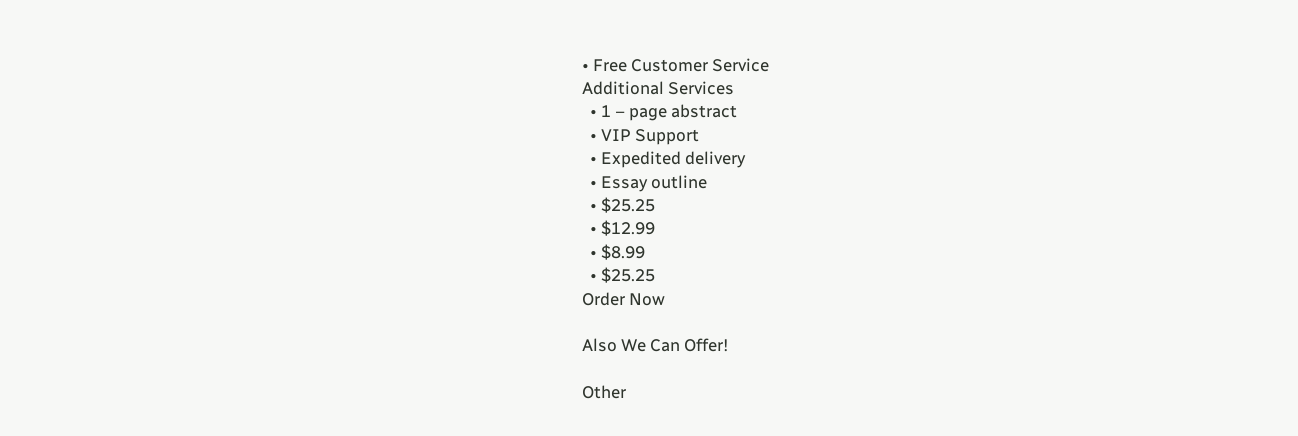• Free Customer Service
Additional Services
  • 1 – page abstract
  • VIP Support
  • Expedited delivery
  • Essay outline
  • $25.25
  • $12.99
  • $8.99
  • $25.25
Order Now

Also We Can Offer!

Other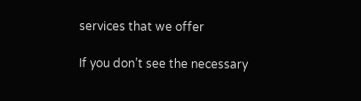services that we offer

If you don’t see the necessary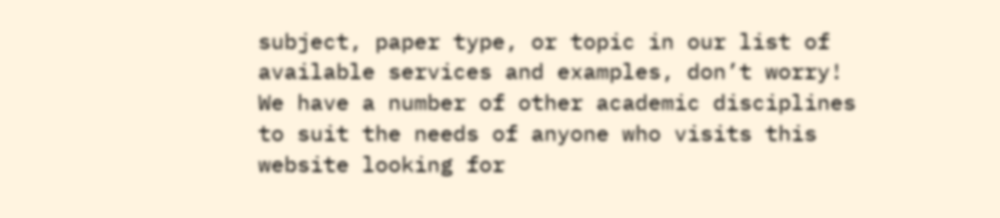subject, paper type, or topic in our list of available services and examples, don’t worry! We have a number of other academic disciplines to suit the needs of anyone who visits this website looking for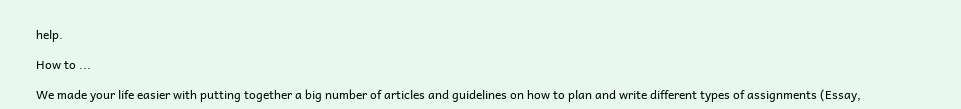help.

How to ...

We made your life easier with putting together a big number of articles and guidelines on how to plan and write different types of assignments (Essay,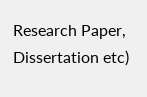Research Paper, Dissertation etc)